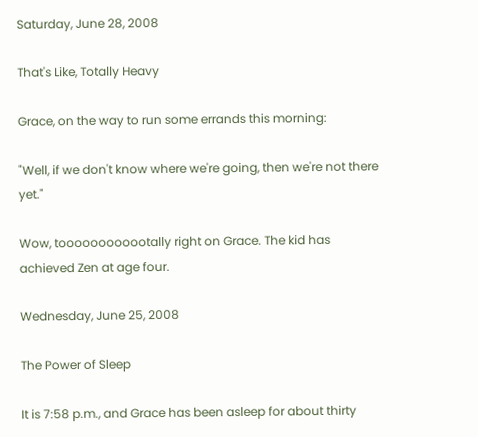Saturday, June 28, 2008

That's Like, Totally Heavy

Grace, on the way to run some errands this morning:

"Well, if we don't know where we're going, then we're not there yet."

Wow, toooooooooootally right on Grace. The kid has achieved Zen at age four.

Wednesday, June 25, 2008

The Power of Sleep

It is 7:58 p.m., and Grace has been asleep for about thirty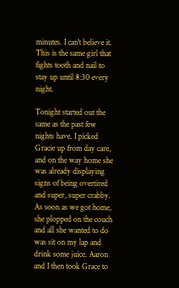minutes. I can't believe it. This is the same girl that fights tooth and nail to stay up until 8:30 every night.

Tonight started out the same as the past few nights have. I picked Gracie up from day care, and on the way home she was already displaying signs of being overtired and super, super crabby. As soon as we got home, she plopped on the couch and all she wanted to do was sit on my lap and drink some juice. Aaron and I then took Grace to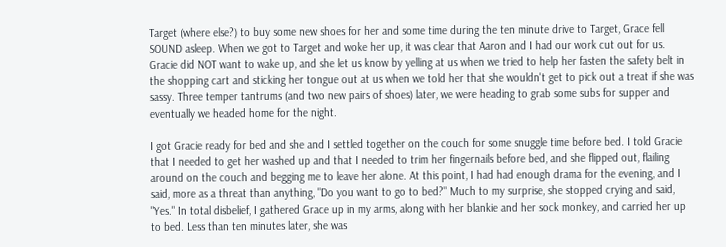Target (where else?) to buy some new shoes for her and some time during the ten minute drive to Target, Grace fell SOUND asleep. When we got to Target and woke her up, it was clear that Aaron and I had our work cut out for us. Gracie did NOT want to wake up, and she let us know by yelling at us when we tried to help her fasten the safety belt in the shopping cart and sticking her tongue out at us when we told her that she wouldn't get to pick out a treat if she was sassy. Three temper tantrums (and two new pairs of shoes) later, we were heading to grab some subs for supper and eventually we headed home for the night.

I got Gracie ready for bed and she and I settled together on the couch for some snuggle time before bed. I told Gracie that I needed to get her washed up and that I needed to trim her fingernails before bed, and she flipped out, flailing around on the couch and begging me to leave her alone. At this point, I had had enough drama for the evening, and I said, more as a threat than anything, "Do you want to go to bed?" Much to my surprise, she stopped crying and said, "Yes." In total disbelief, I gathered Grace up in my arms, along with her blankie and her sock monkey, and carried her up to bed. Less than ten minutes later, she was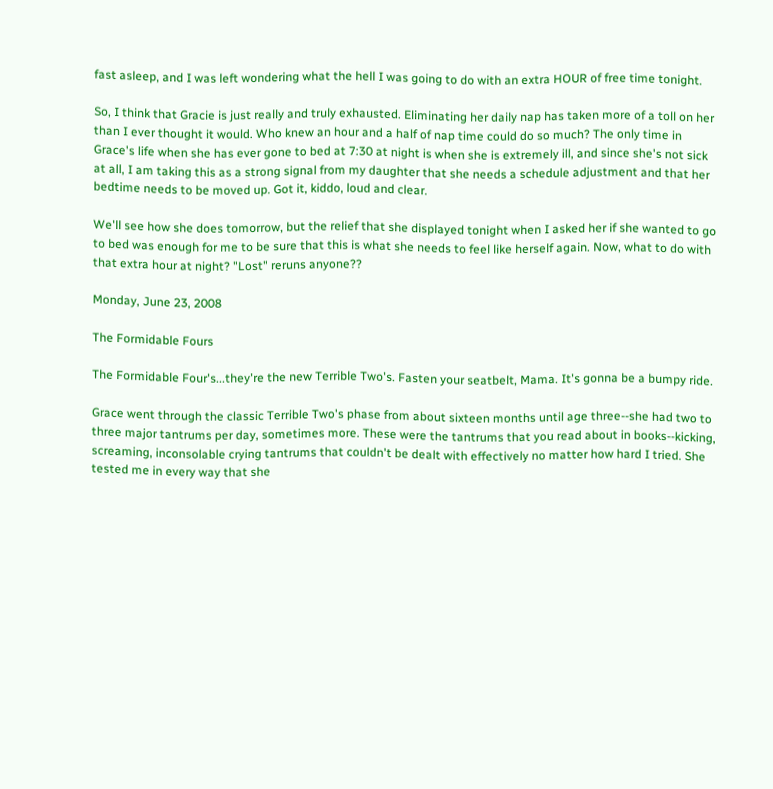fast asleep, and I was left wondering what the hell I was going to do with an extra HOUR of free time tonight.

So, I think that Gracie is just really and truly exhausted. Eliminating her daily nap has taken more of a toll on her than I ever thought it would. Who knew an hour and a half of nap time could do so much? The only time in Grace's life when she has ever gone to bed at 7:30 at night is when she is extremely ill, and since she's not sick at all, I am taking this as a strong signal from my daughter that she needs a schedule adjustment and that her bedtime needs to be moved up. Got it, kiddo, loud and clear.

We'll see how she does tomorrow, but the relief that she displayed tonight when I asked her if she wanted to go to bed was enough for me to be sure that this is what she needs to feel like herself again. Now, what to do with that extra hour at night? "Lost" reruns anyone??

Monday, June 23, 2008

The Formidable Fours

The Formidable Four's...they're the new Terrible Two's. Fasten your seatbelt, Mama. It's gonna be a bumpy ride.

Grace went through the classic Terrible Two's phase from about sixteen months until age three--she had two to three major tantrums per day, sometimes more. These were the tantrums that you read about in books--kicking, screaming, inconsolable crying tantrums that couldn't be dealt with effectively no matter how hard I tried. She tested me in every way that she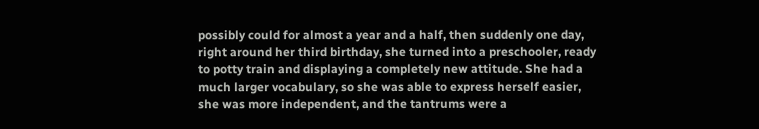possibly could for almost a year and a half, then suddenly one day, right around her third birthday, she turned into a preschooler, ready to potty train and displaying a completely new attitude. She had a much larger vocabulary, so she was able to express herself easier, she was more independent, and the tantrums were a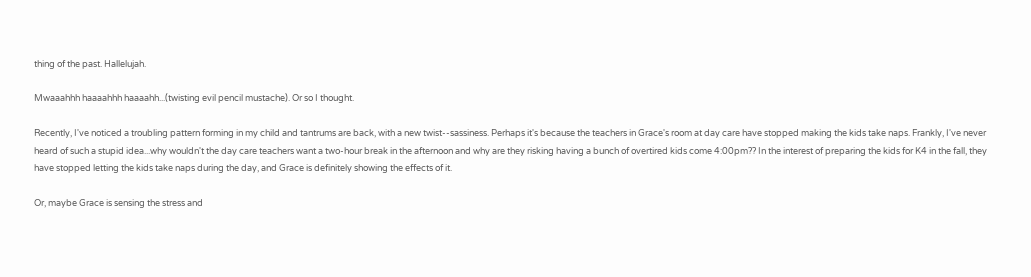thing of the past. Hallelujah.

Mwaaahhh haaaahhh haaaahh...(twisting evil pencil mustache). Or so I thought.

Recently, I've noticed a troubling pattern forming in my child and tantrums are back, with a new twist--sassiness. Perhaps it's because the teachers in Grace's room at day care have stopped making the kids take naps. Frankly, I've never heard of such a stupid idea...why wouldn't the day care teachers want a two-hour break in the afternoon and why are they risking having a bunch of overtired kids come 4:00pm?? In the interest of preparing the kids for K4 in the fall, they have stopped letting the kids take naps during the day, and Grace is definitely showing the effects of it.

Or, maybe Grace is sensing the stress and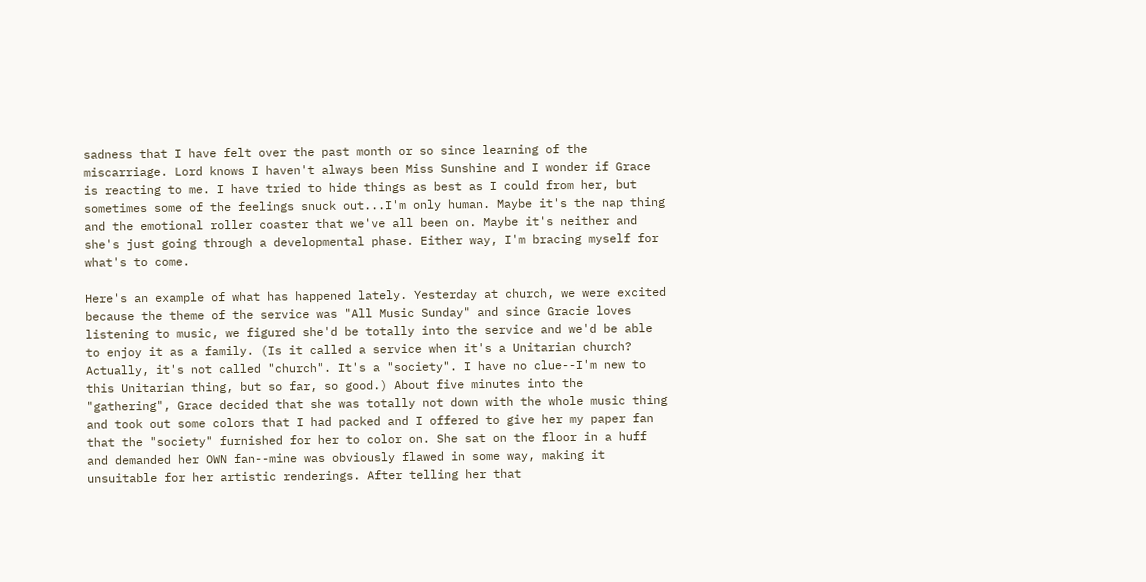sadness that I have felt over the past month or so since learning of the miscarriage. Lord knows I haven't always been Miss Sunshine and I wonder if Grace is reacting to me. I have tried to hide things as best as I could from her, but sometimes some of the feelings snuck out...I'm only human. Maybe it's the nap thing and the emotional roller coaster that we've all been on. Maybe it's neither and she's just going through a developmental phase. Either way, I'm bracing myself for what's to come.

Here's an example of what has happened lately. Yesterday at church, we were excited because the theme of the service was "All Music Sunday" and since Gracie loves listening to music, we figured she'd be totally into the service and we'd be able to enjoy it as a family. (Is it called a service when it's a Unitarian church? Actually, it's not called "church". It's a "society". I have no clue--I'm new to this Unitarian thing, but so far, so good.) About five minutes into the "gathering", Grace decided that she was totally not down with the whole music thing and took out some colors that I had packed and I offered to give her my paper fan that the "society" furnished for her to color on. She sat on the floor in a huff and demanded her OWN fan--mine was obviously flawed in some way, making it unsuitable for her artistic renderings. After telling her that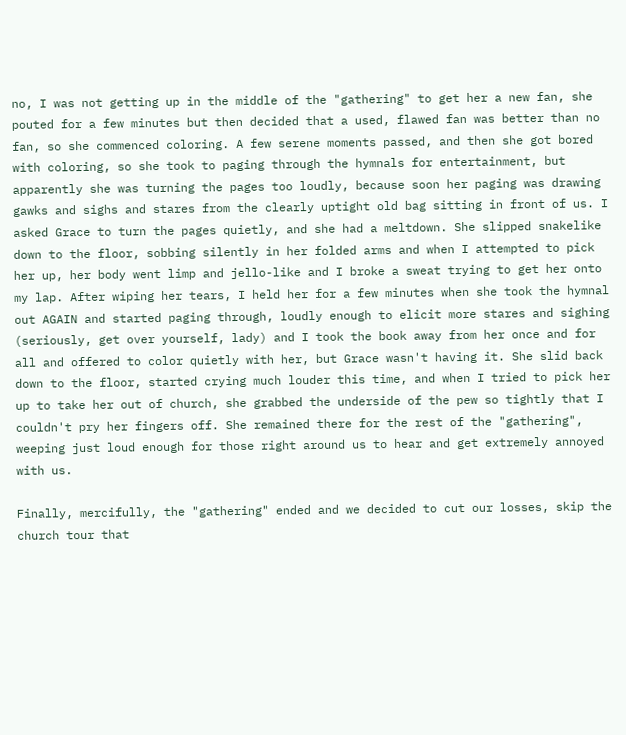no, I was not getting up in the middle of the "gathering" to get her a new fan, she pouted for a few minutes but then decided that a used, flawed fan was better than no fan, so she commenced coloring. A few serene moments passed, and then she got bored with coloring, so she took to paging through the hymnals for entertainment, but apparently she was turning the pages too loudly, because soon her paging was drawing gawks and sighs and stares from the clearly uptight old bag sitting in front of us. I asked Grace to turn the pages quietly, and she had a meltdown. She slipped snakelike down to the floor, sobbing silently in her folded arms and when I attempted to pick her up, her body went limp and jello-like and I broke a sweat trying to get her onto my lap. After wiping her tears, I held her for a few minutes when she took the hymnal out AGAIN and started paging through, loudly enough to elicit more stares and sighing (seriously, get over yourself, lady) and I took the book away from her once and for all and offered to color quietly with her, but Grace wasn't having it. She slid back down to the floor, started crying much louder this time, and when I tried to pick her up to take her out of church, she grabbed the underside of the pew so tightly that I couldn't pry her fingers off. She remained there for the rest of the "gathering", weeping just loud enough for those right around us to hear and get extremely annoyed with us.

Finally, mercifully, the "gathering" ended and we decided to cut our losses, skip the church tour that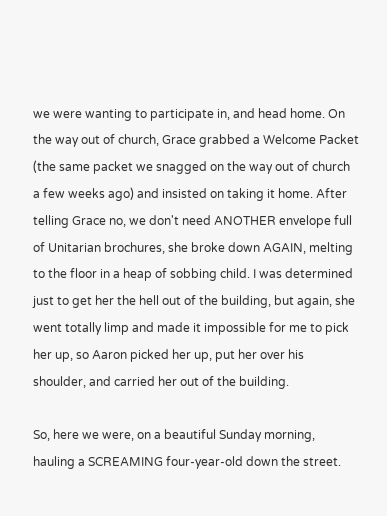we were wanting to participate in, and head home. On the way out of church, Grace grabbed a Welcome Packet (the same packet we snagged on the way out of church a few weeks ago) and insisted on taking it home. After telling Grace no, we don't need ANOTHER envelope full of Unitarian brochures, she broke down AGAIN, melting to the floor in a heap of sobbing child. I was determined just to get her the hell out of the building, but again, she went totally limp and made it impossible for me to pick her up, so Aaron picked her up, put her over his shoulder, and carried her out of the building.

So, here we were, on a beautiful Sunday morning, hauling a SCREAMING four-year-old down the street.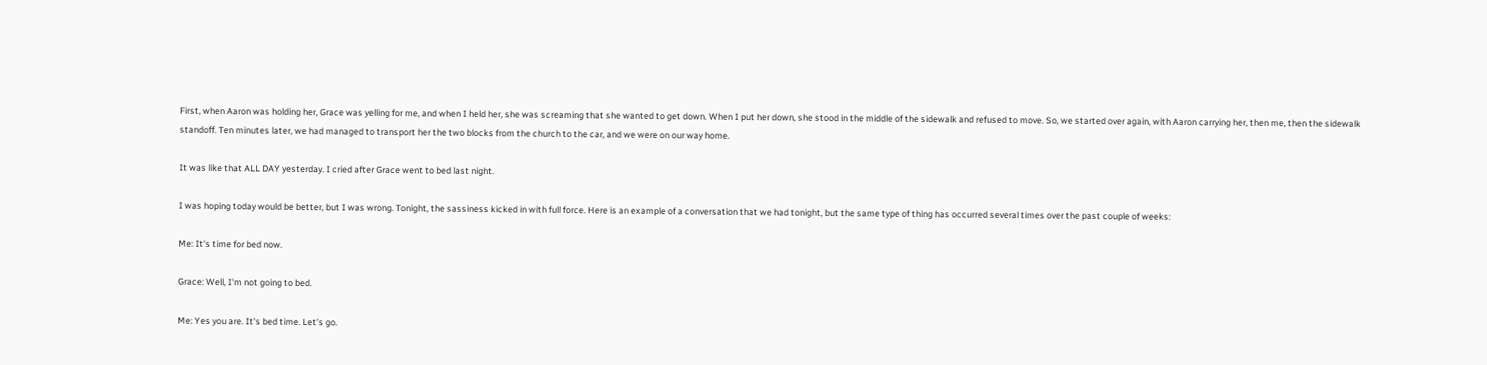First, when Aaron was holding her, Grace was yelling for me, and when I held her, she was screaming that she wanted to get down. When I put her down, she stood in the middle of the sidewalk and refused to move. So, we started over again, with Aaron carrying her, then me, then the sidewalk standoff. Ten minutes later, we had managed to transport her the two blocks from the church to the car, and we were on our way home.

It was like that ALL DAY yesterday. I cried after Grace went to bed last night.

I was hoping today would be better, but I was wrong. Tonight, the sassiness kicked in with full force. Here is an example of a conversation that we had tonight, but the same type of thing has occurred several times over the past couple of weeks:

Me: It's time for bed now.

Grace: Well, I'm not going to bed.

Me: Yes you are. It's bed time. Let's go.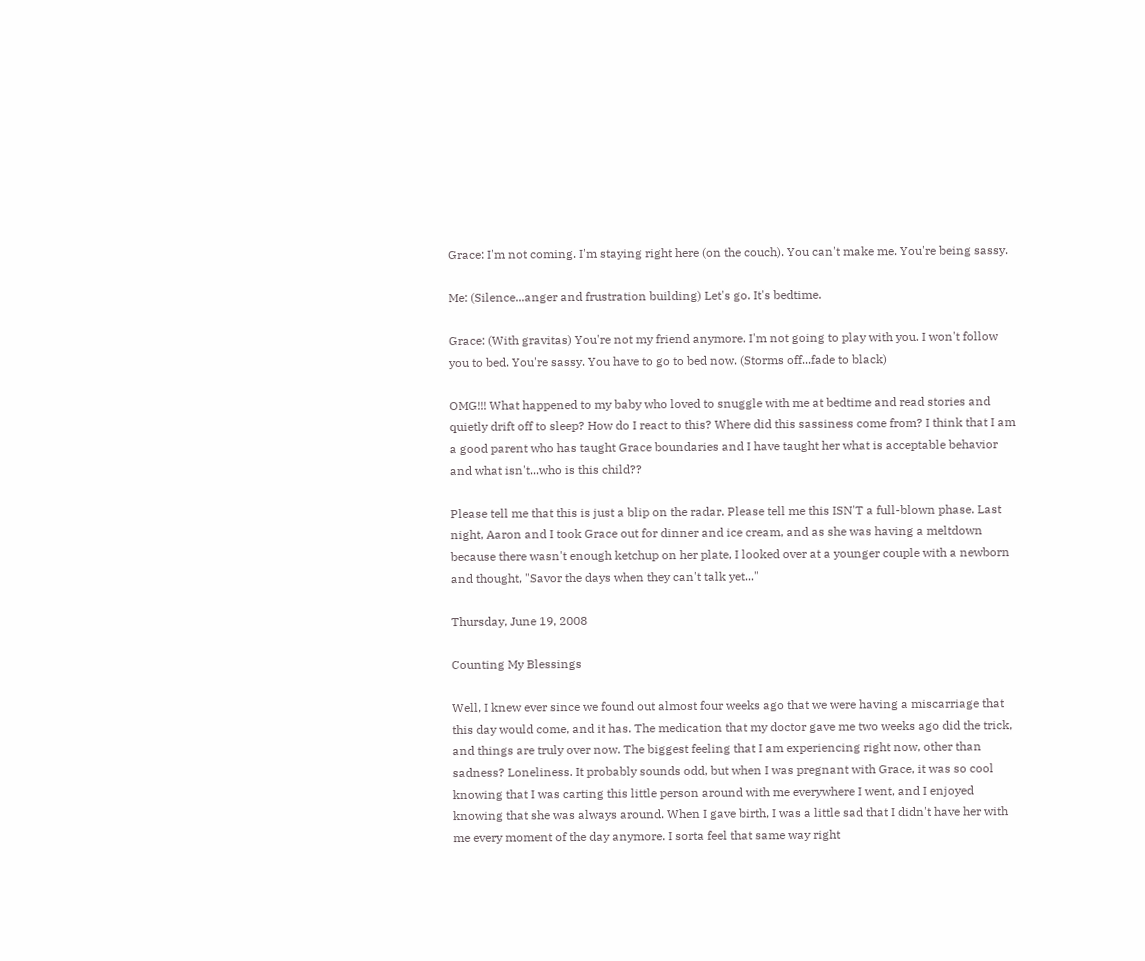Grace: I'm not coming. I'm staying right here (on the couch). You can't make me. You're being sassy.

Me: (Silence...anger and frustration building) Let's go. It's bedtime.

Grace: (With gravitas) You're not my friend anymore. I'm not going to play with you. I won't follow you to bed. You're sassy. You have to go to bed now. (Storms off...fade to black)

OMG!!! What happened to my baby who loved to snuggle with me at bedtime and read stories and quietly drift off to sleep? How do I react to this? Where did this sassiness come from? I think that I am a good parent who has taught Grace boundaries and I have taught her what is acceptable behavior and what isn't...who is this child??

Please tell me that this is just a blip on the radar. Please tell me this ISN'T a full-blown phase. Last night, Aaron and I took Grace out for dinner and ice cream, and as she was having a meltdown because there wasn't enough ketchup on her plate, I looked over at a younger couple with a newborn and thought, "Savor the days when they can't talk yet..."

Thursday, June 19, 2008

Counting My Blessings

Well, I knew ever since we found out almost four weeks ago that we were having a miscarriage that this day would come, and it has. The medication that my doctor gave me two weeks ago did the trick, and things are truly over now. The biggest feeling that I am experiencing right now, other than sadness? Loneliness. It probably sounds odd, but when I was pregnant with Grace, it was so cool knowing that I was carting this little person around with me everywhere I went, and I enjoyed knowing that she was always around. When I gave birth, I was a little sad that I didn't have her with me every moment of the day anymore. I sorta feel that same way right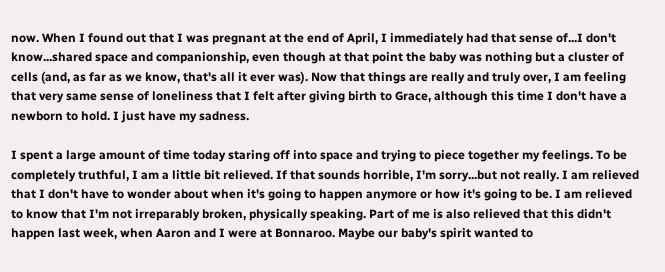now. When I found out that I was pregnant at the end of April, I immediately had that sense of...I don't know...shared space and companionship, even though at that point the baby was nothing but a cluster of cells (and, as far as we know, that's all it ever was). Now that things are really and truly over, I am feeling that very same sense of loneliness that I felt after giving birth to Grace, although this time I don't have a newborn to hold. I just have my sadness.

I spent a large amount of time today staring off into space and trying to piece together my feelings. To be completely truthful, I am a little bit relieved. If that sounds horrible, I'm sorry...but not really. I am relieved that I don't have to wonder about when it's going to happen anymore or how it's going to be. I am relieved to know that I'm not irreparably broken, physically speaking. Part of me is also relieved that this didn't happen last week, when Aaron and I were at Bonnaroo. Maybe our baby's spirit wanted to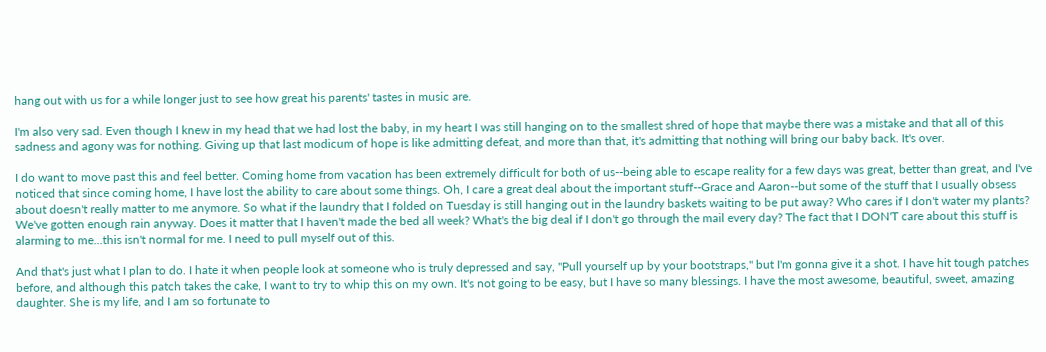hang out with us for a while longer just to see how great his parents' tastes in music are.

I'm also very sad. Even though I knew in my head that we had lost the baby, in my heart I was still hanging on to the smallest shred of hope that maybe there was a mistake and that all of this sadness and agony was for nothing. Giving up that last modicum of hope is like admitting defeat, and more than that, it's admitting that nothing will bring our baby back. It's over.

I do want to move past this and feel better. Coming home from vacation has been extremely difficult for both of us--being able to escape reality for a few days was great, better than great, and I've noticed that since coming home, I have lost the ability to care about some things. Oh, I care a great deal about the important stuff--Grace and Aaron--but some of the stuff that I usually obsess about doesn't really matter to me anymore. So what if the laundry that I folded on Tuesday is still hanging out in the laundry baskets waiting to be put away? Who cares if I don't water my plants? We've gotten enough rain anyway. Does it matter that I haven't made the bed all week? What's the big deal if I don't go through the mail every day? The fact that I DON'T care about this stuff is alarming to me...this isn't normal for me. I need to pull myself out of this.

And that's just what I plan to do. I hate it when people look at someone who is truly depressed and say, "Pull yourself up by your bootstraps," but I'm gonna give it a shot. I have hit tough patches before, and although this patch takes the cake, I want to try to whip this on my own. It's not going to be easy, but I have so many blessings. I have the most awesome, beautiful, sweet, amazing daughter. She is my life, and I am so fortunate to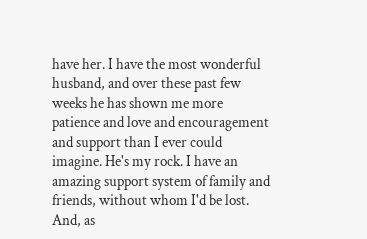have her. I have the most wonderful husband, and over these past few weeks he has shown me more patience and love and encouragement and support than I ever could imagine. He's my rock. I have an amazing support system of family and friends, without whom I'd be lost. And, as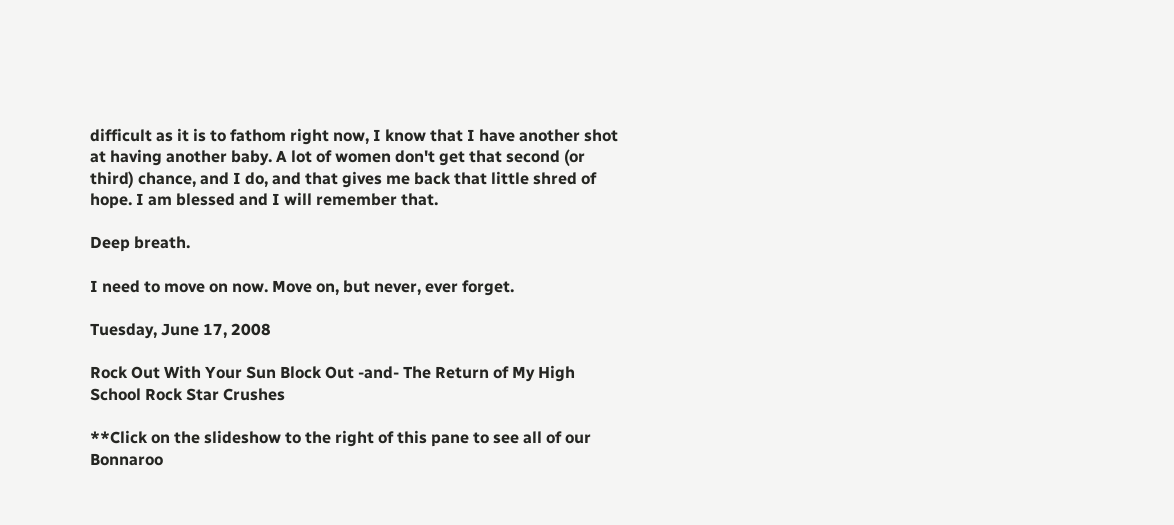difficult as it is to fathom right now, I know that I have another shot at having another baby. A lot of women don't get that second (or third) chance, and I do, and that gives me back that little shred of hope. I am blessed and I will remember that.

Deep breath.

I need to move on now. Move on, but never, ever forget.

Tuesday, June 17, 2008

Rock Out With Your Sun Block Out -and- The Return of My High School Rock Star Crushes

**Click on the slideshow to the right of this pane to see all of our Bonnaroo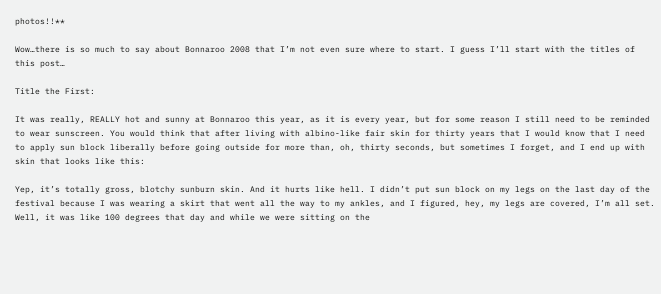photos!!**

Wow…there is so much to say about Bonnaroo 2008 that I’m not even sure where to start. I guess I’ll start with the titles of this post…

Title the First:

It was really, REALLY hot and sunny at Bonnaroo this year, as it is every year, but for some reason I still need to be reminded to wear sunscreen. You would think that after living with albino-like fair skin for thirty years that I would know that I need to apply sun block liberally before going outside for more than, oh, thirty seconds, but sometimes I forget, and I end up with skin that looks like this:

Yep, it’s totally gross, blotchy sunburn skin. And it hurts like hell. I didn’t put sun block on my legs on the last day of the festival because I was wearing a skirt that went all the way to my ankles, and I figured, hey, my legs are covered, I’m all set. Well, it was like 100 degrees that day and while we were sitting on the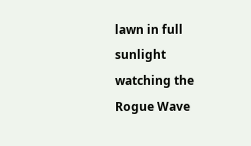lawn in full sunlight watching the Rogue Wave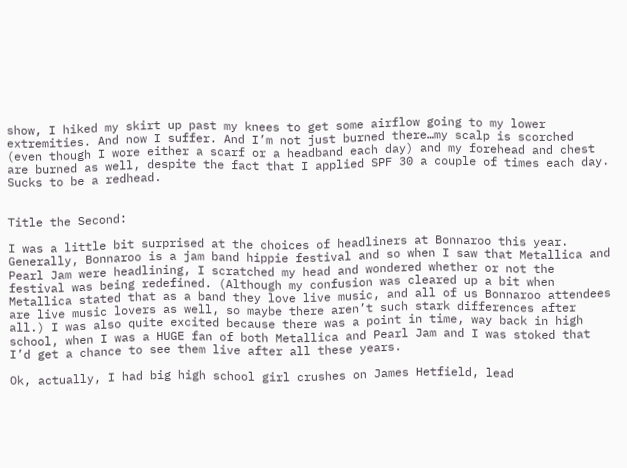show, I hiked my skirt up past my knees to get some airflow going to my lower extremities. And now I suffer. And I’m not just burned there…my scalp is scorched (even though I wore either a scarf or a headband each day) and my forehead and chest are burned as well, despite the fact that I applied SPF 30 a couple of times each day. Sucks to be a redhead.


Title the Second:

I was a little bit surprised at the choices of headliners at Bonnaroo this year. Generally, Bonnaroo is a jam band hippie festival and so when I saw that Metallica and Pearl Jam were headlining, I scratched my head and wondered whether or not the festival was being redefined. (Although my confusion was cleared up a bit when Metallica stated that as a band they love live music, and all of us Bonnaroo attendees are live music lovers as well, so maybe there aren’t such stark differences after all.) I was also quite excited because there was a point in time, way back in high school, when I was a HUGE fan of both Metallica and Pearl Jam and I was stoked that I’d get a chance to see them live after all these years.

Ok, actually, I had big high school girl crushes on James Hetfield, lead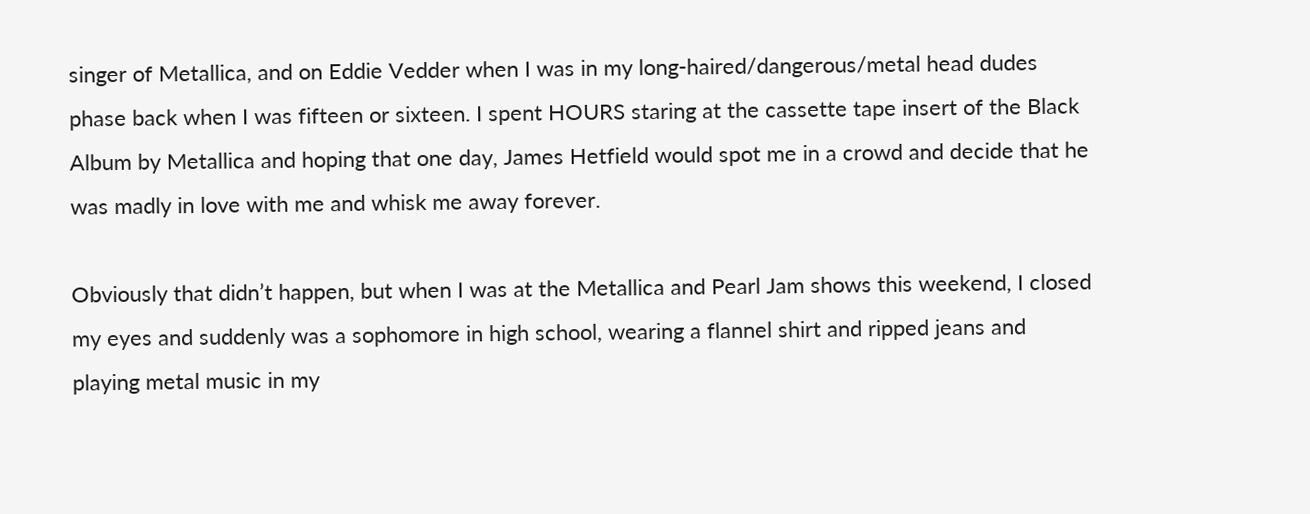singer of Metallica, and on Eddie Vedder when I was in my long-haired/dangerous/metal head dudes phase back when I was fifteen or sixteen. I spent HOURS staring at the cassette tape insert of the Black Album by Metallica and hoping that one day, James Hetfield would spot me in a crowd and decide that he was madly in love with me and whisk me away forever.

Obviously that didn’t happen, but when I was at the Metallica and Pearl Jam shows this weekend, I closed my eyes and suddenly was a sophomore in high school, wearing a flannel shirt and ripped jeans and playing metal music in my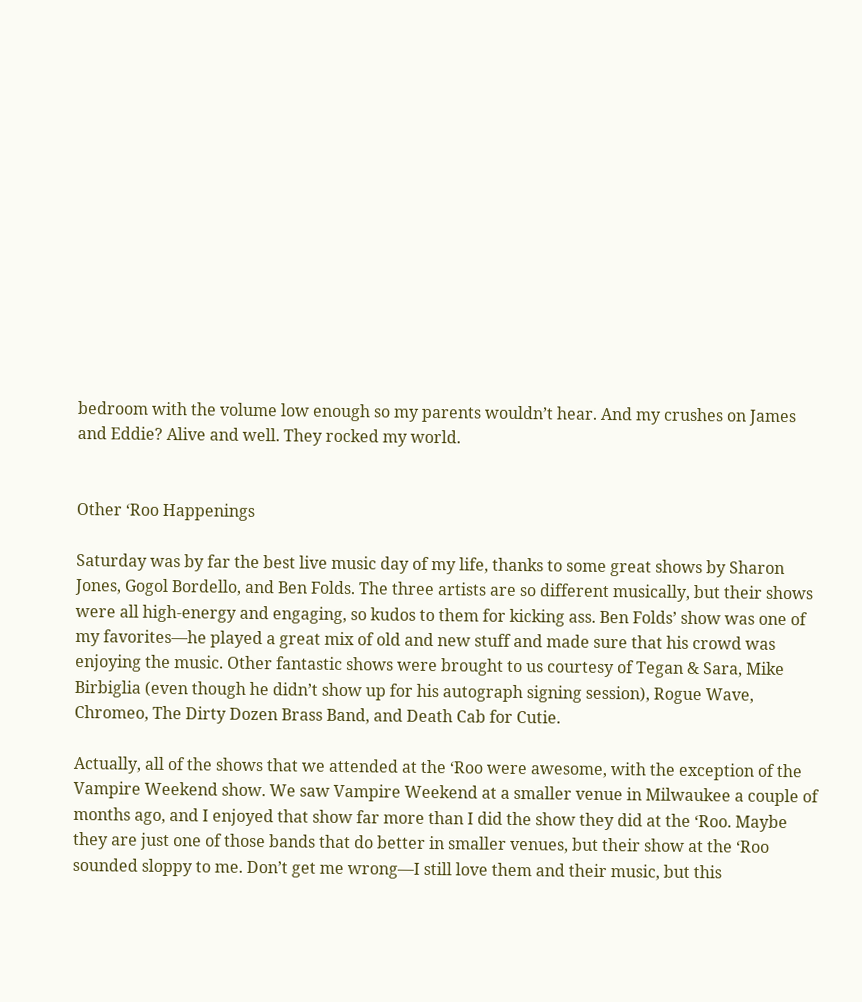bedroom with the volume low enough so my parents wouldn’t hear. And my crushes on James and Eddie? Alive and well. They rocked my world.


Other ‘Roo Happenings

Saturday was by far the best live music day of my life, thanks to some great shows by Sharon Jones, Gogol Bordello, and Ben Folds. The three artists are so different musically, but their shows were all high-energy and engaging, so kudos to them for kicking ass. Ben Folds’ show was one of my favorites—he played a great mix of old and new stuff and made sure that his crowd was enjoying the music. Other fantastic shows were brought to us courtesy of Tegan & Sara, Mike Birbiglia (even though he didn’t show up for his autograph signing session), Rogue Wave, Chromeo, The Dirty Dozen Brass Band, and Death Cab for Cutie.

Actually, all of the shows that we attended at the ‘Roo were awesome, with the exception of the Vampire Weekend show. We saw Vampire Weekend at a smaller venue in Milwaukee a couple of months ago, and I enjoyed that show far more than I did the show they did at the ‘Roo. Maybe they are just one of those bands that do better in smaller venues, but their show at the ‘Roo sounded sloppy to me. Don’t get me wrong—I still love them and their music, but this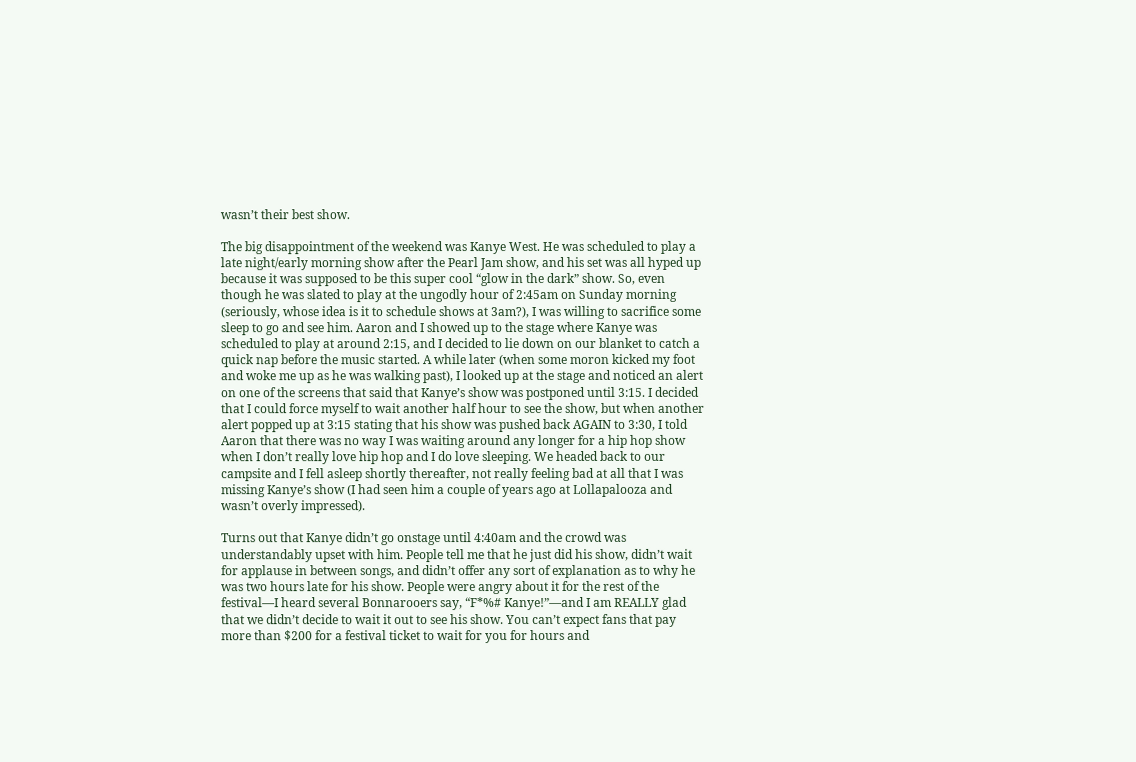wasn’t their best show.

The big disappointment of the weekend was Kanye West. He was scheduled to play a late night/early morning show after the Pearl Jam show, and his set was all hyped up because it was supposed to be this super cool “glow in the dark” show. So, even though he was slated to play at the ungodly hour of 2:45am on Sunday morning (seriously, whose idea is it to schedule shows at 3am?), I was willing to sacrifice some sleep to go and see him. Aaron and I showed up to the stage where Kanye was scheduled to play at around 2:15, and I decided to lie down on our blanket to catch a quick nap before the music started. A while later (when some moron kicked my foot and woke me up as he was walking past), I looked up at the stage and noticed an alert on one of the screens that said that Kanye’s show was postponed until 3:15. I decided that I could force myself to wait another half hour to see the show, but when another alert popped up at 3:15 stating that his show was pushed back AGAIN to 3:30, I told Aaron that there was no way I was waiting around any longer for a hip hop show when I don’t really love hip hop and I do love sleeping. We headed back to our campsite and I fell asleep shortly thereafter, not really feeling bad at all that I was missing Kanye’s show (I had seen him a couple of years ago at Lollapalooza and wasn’t overly impressed).

Turns out that Kanye didn’t go onstage until 4:40am and the crowd was understandably upset with him. People tell me that he just did his show, didn’t wait for applause in between songs, and didn’t offer any sort of explanation as to why he was two hours late for his show. People were angry about it for the rest of the festival—I heard several Bonnarooers say, “F*%# Kanye!”—and I am REALLY glad that we didn’t decide to wait it out to see his show. You can’t expect fans that pay more than $200 for a festival ticket to wait for you for hours and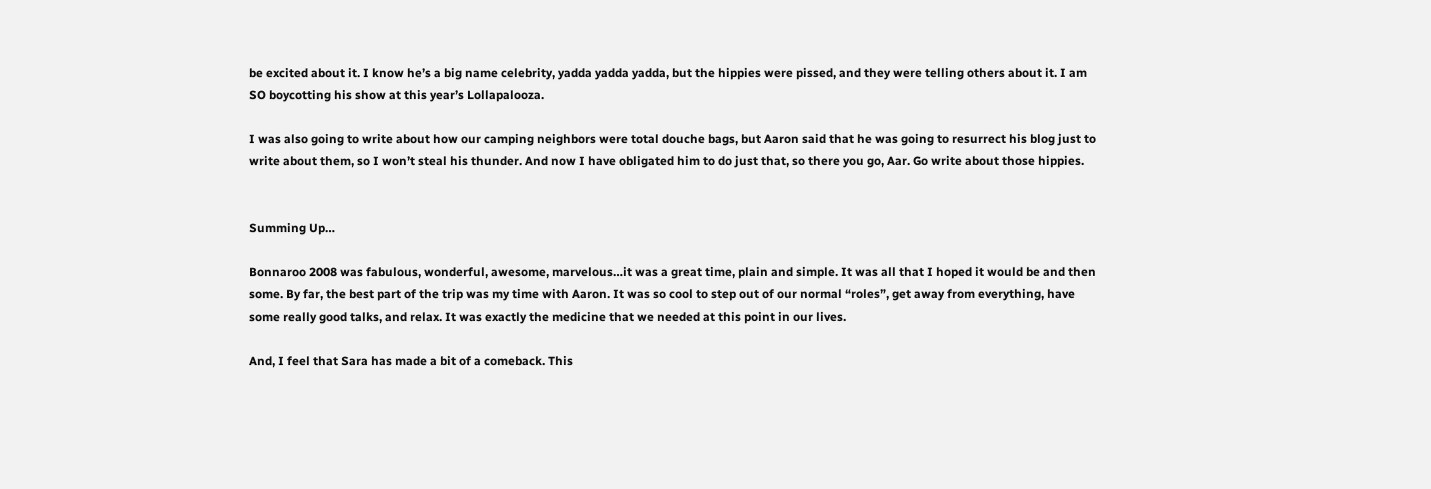be excited about it. I know he’s a big name celebrity, yadda yadda yadda, but the hippies were pissed, and they were telling others about it. I am SO boycotting his show at this year’s Lollapalooza.

I was also going to write about how our camping neighbors were total douche bags, but Aaron said that he was going to resurrect his blog just to write about them, so I won’t steal his thunder. And now I have obligated him to do just that, so there you go, Aar. Go write about those hippies.


Summing Up…

Bonnaroo 2008 was fabulous, wonderful, awesome, marvelous…it was a great time, plain and simple. It was all that I hoped it would be and then some. By far, the best part of the trip was my time with Aaron. It was so cool to step out of our normal “roles”, get away from everything, have some really good talks, and relax. It was exactly the medicine that we needed at this point in our lives.

And, I feel that Sara has made a bit of a comeback. This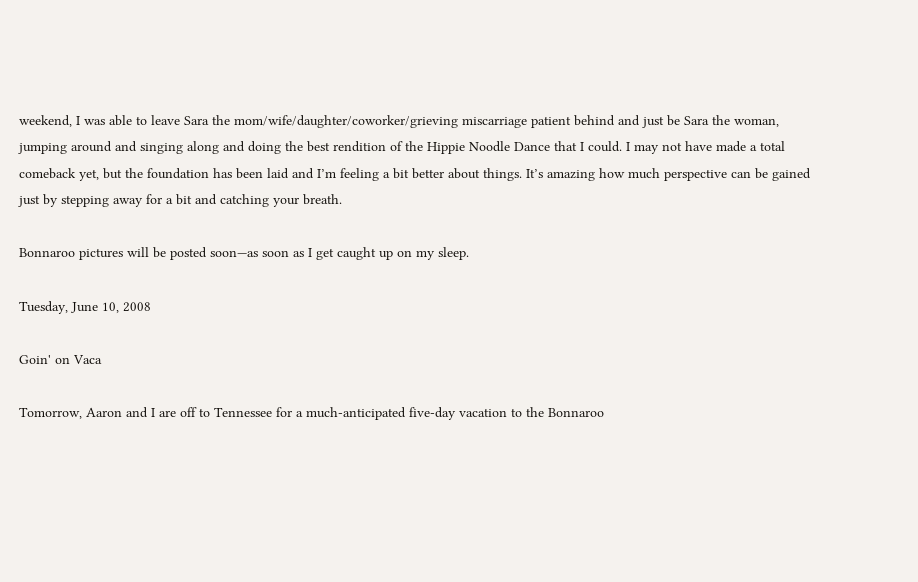weekend, I was able to leave Sara the mom/wife/daughter/coworker/grieving miscarriage patient behind and just be Sara the woman, jumping around and singing along and doing the best rendition of the Hippie Noodle Dance that I could. I may not have made a total comeback yet, but the foundation has been laid and I’m feeling a bit better about things. It’s amazing how much perspective can be gained just by stepping away for a bit and catching your breath.

Bonnaroo pictures will be posted soon—as soon as I get caught up on my sleep.

Tuesday, June 10, 2008

Goin' on Vaca

Tomorrow, Aaron and I are off to Tennessee for a much-anticipated five-day vacation to the Bonnaroo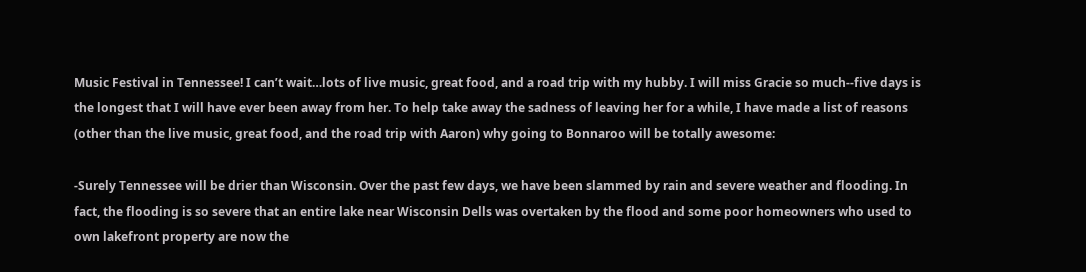Music Festival in Tennessee! I can’t wait…lots of live music, great food, and a road trip with my hubby. I will miss Gracie so much--five days is the longest that I will have ever been away from her. To help take away the sadness of leaving her for a while, I have made a list of reasons (other than the live music, great food, and the road trip with Aaron) why going to Bonnaroo will be totally awesome:

-Surely Tennessee will be drier than Wisconsin. Over the past few days, we have been slammed by rain and severe weather and flooding. In fact, the flooding is so severe that an entire lake near Wisconsin Dells was overtaken by the flood and some poor homeowners who used to own lakefront property are now the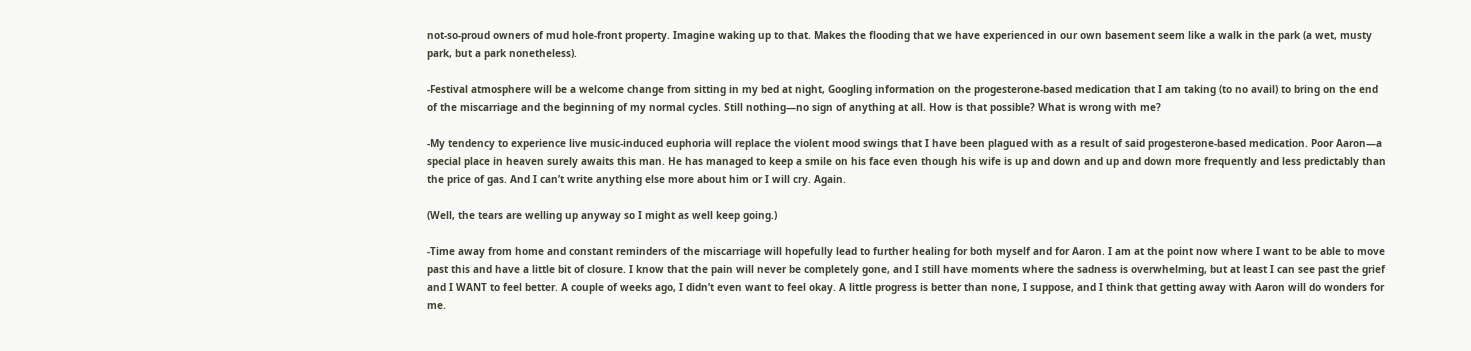not-so-proud owners of mud hole-front property. Imagine waking up to that. Makes the flooding that we have experienced in our own basement seem like a walk in the park (a wet, musty park, but a park nonetheless).

-Festival atmosphere will be a welcome change from sitting in my bed at night, Googling information on the progesterone-based medication that I am taking (to no avail) to bring on the end of the miscarriage and the beginning of my normal cycles. Still nothing—no sign of anything at all. How is that possible? What is wrong with me?

-My tendency to experience live music-induced euphoria will replace the violent mood swings that I have been plagued with as a result of said progesterone-based medication. Poor Aaron—a special place in heaven surely awaits this man. He has managed to keep a smile on his face even though his wife is up and down and up and down more frequently and less predictably than the price of gas. And I can’t write anything else more about him or I will cry. Again.

(Well, the tears are welling up anyway so I might as well keep going.)

-Time away from home and constant reminders of the miscarriage will hopefully lead to further healing for both myself and for Aaron. I am at the point now where I want to be able to move past this and have a little bit of closure. I know that the pain will never be completely gone, and I still have moments where the sadness is overwhelming, but at least I can see past the grief and I WANT to feel better. A couple of weeks ago, I didn’t even want to feel okay. A little progress is better than none, I suppose, and I think that getting away with Aaron will do wonders for me.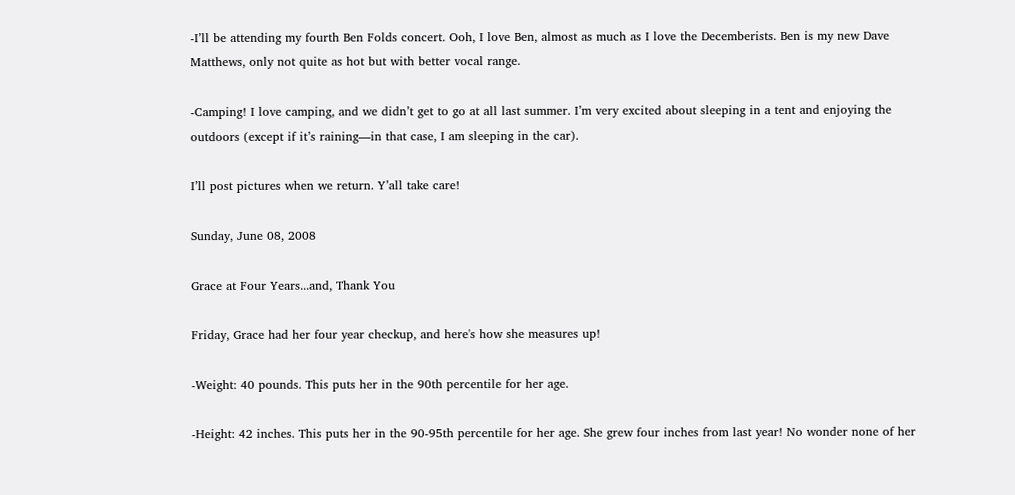-I’ll be attending my fourth Ben Folds concert. Ooh, I love Ben, almost as much as I love the Decemberists. Ben is my new Dave Matthews, only not quite as hot but with better vocal range.

-Camping! I love camping, and we didn’t get to go at all last summer. I’m very excited about sleeping in a tent and enjoying the outdoors (except if it’s raining—in that case, I am sleeping in the car).

I’ll post pictures when we return. Y’all take care!

Sunday, June 08, 2008

Grace at Four Years...and, Thank You

Friday, Grace had her four year checkup, and here's how she measures up!

-Weight: 40 pounds. This puts her in the 90th percentile for her age.

-Height: 42 inches. This puts her in the 90-95th percentile for her age. She grew four inches from last year! No wonder none of her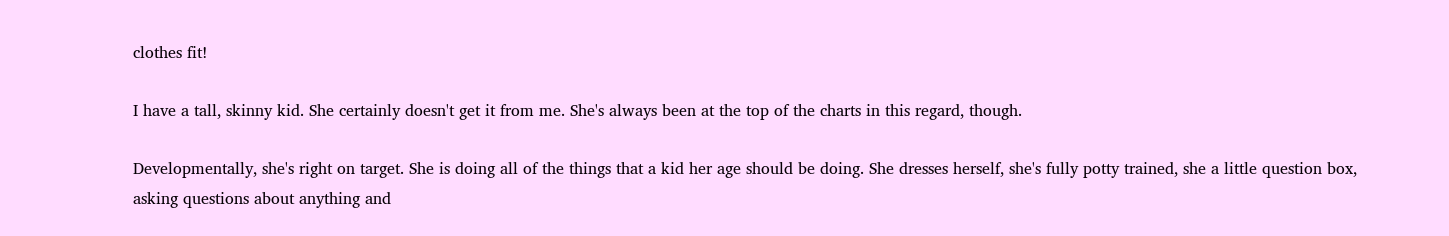clothes fit!

I have a tall, skinny kid. She certainly doesn't get it from me. She's always been at the top of the charts in this regard, though.

Developmentally, she's right on target. She is doing all of the things that a kid her age should be doing. She dresses herself, she's fully potty trained, she a little question box, asking questions about anything and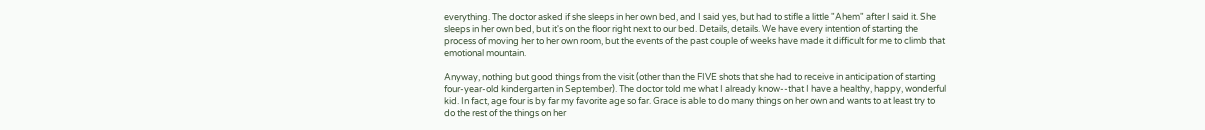everything. The doctor asked if she sleeps in her own bed, and I said yes, but had to stifle a little "Ahem" after I said it. She sleeps in her own bed, but it's on the floor right next to our bed. Details, details. We have every intention of starting the process of moving her to her own room, but the events of the past couple of weeks have made it difficult for me to climb that emotional mountain.

Anyway, nothing but good things from the visit (other than the FIVE shots that she had to receive in anticipation of starting four-year-old kindergarten in September). The doctor told me what I already know--that I have a healthy, happy, wonderful kid. In fact, age four is by far my favorite age so far. Grace is able to do many things on her own and wants to at least try to do the rest of the things on her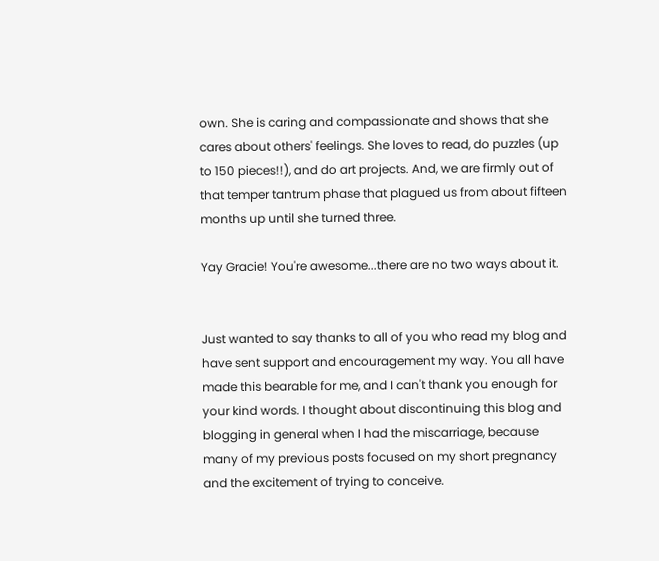own. She is caring and compassionate and shows that she cares about others' feelings. She loves to read, do puzzles (up to 150 pieces!!), and do art projects. And, we are firmly out of that temper tantrum phase that plagued us from about fifteen months up until she turned three.

Yay Gracie! You're awesome...there are no two ways about it.


Just wanted to say thanks to all of you who read my blog and have sent support and encouragement my way. You all have made this bearable for me, and I can't thank you enough for your kind words. I thought about discontinuing this blog and blogging in general when I had the miscarriage, because many of my previous posts focused on my short pregnancy and the excitement of trying to conceive.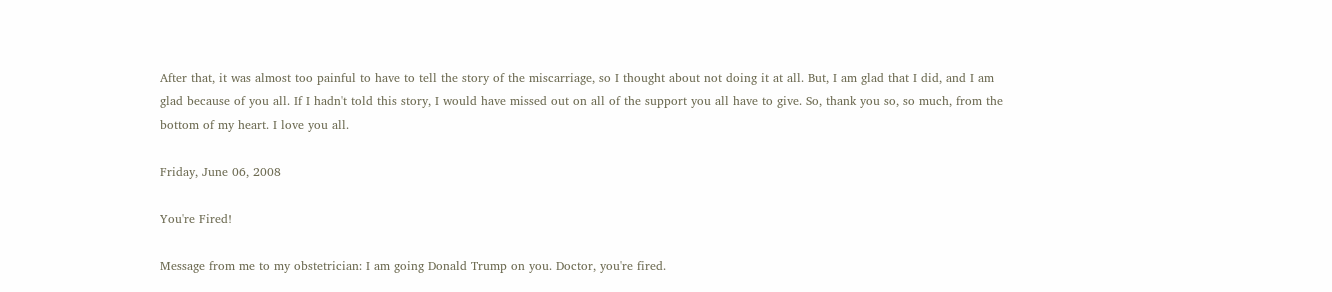After that, it was almost too painful to have to tell the story of the miscarriage, so I thought about not doing it at all. But, I am glad that I did, and I am glad because of you all. If I hadn't told this story, I would have missed out on all of the support you all have to give. So, thank you so, so much, from the bottom of my heart. I love you all.

Friday, June 06, 2008

You're Fired!

Message from me to my obstetrician: I am going Donald Trump on you. Doctor, you're fired.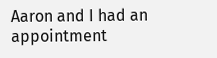Aaron and I had an appointment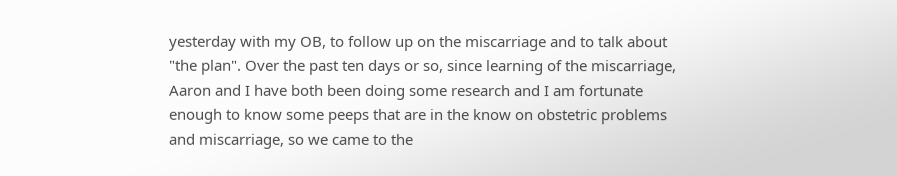yesterday with my OB, to follow up on the miscarriage and to talk about "the plan". Over the past ten days or so, since learning of the miscarriage, Aaron and I have both been doing some research and I am fortunate enough to know some peeps that are in the know on obstetric problems and miscarriage, so we came to the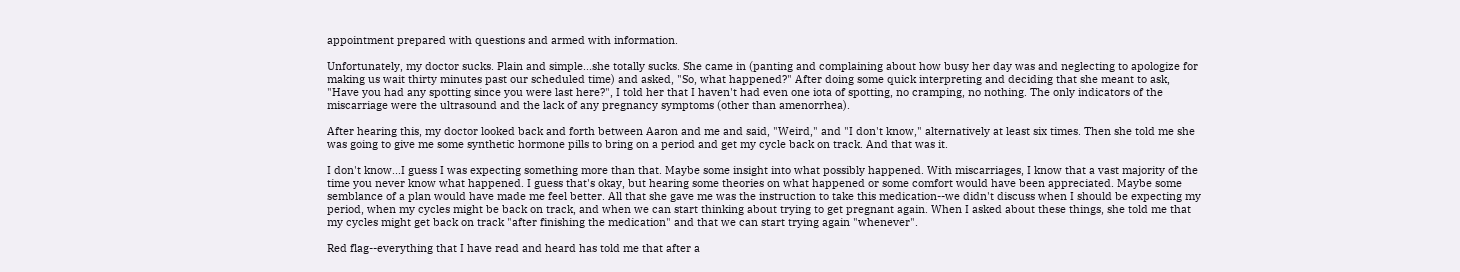appointment prepared with questions and armed with information.

Unfortunately, my doctor sucks. Plain and simple...she totally sucks. She came in (panting and complaining about how busy her day was and neglecting to apologize for making us wait thirty minutes past our scheduled time) and asked, "So, what happened?" After doing some quick interpreting and deciding that she meant to ask, "Have you had any spotting since you were last here?", I told her that I haven't had even one iota of spotting, no cramping, no nothing. The only indicators of the miscarriage were the ultrasound and the lack of any pregnancy symptoms (other than amenorrhea).

After hearing this, my doctor looked back and forth between Aaron and me and said, "Weird," and "I don't know," alternatively at least six times. Then she told me she was going to give me some synthetic hormone pills to bring on a period and get my cycle back on track. And that was it.

I don't know...I guess I was expecting something more than that. Maybe some insight into what possibly happened. With miscarriages, I know that a vast majority of the time you never know what happened. I guess that's okay, but hearing some theories on what happened or some comfort would have been appreciated. Maybe some semblance of a plan would have made me feel better. All that she gave me was the instruction to take this medication--we didn't discuss when I should be expecting my period, when my cycles might be back on track, and when we can start thinking about trying to get pregnant again. When I asked about these things, she told me that my cycles might get back on track "after finishing the medication" and that we can start trying again "whenever".

Red flag--everything that I have read and heard has told me that after a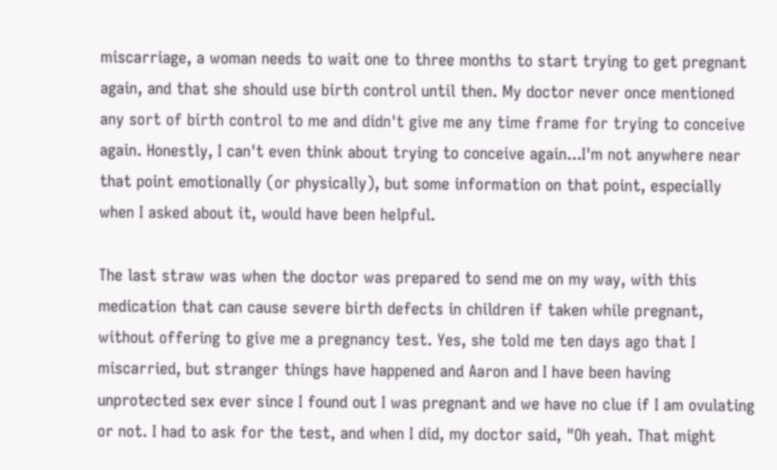miscarriage, a woman needs to wait one to three months to start trying to get pregnant again, and that she should use birth control until then. My doctor never once mentioned any sort of birth control to me and didn't give me any time frame for trying to conceive again. Honestly, I can't even think about trying to conceive again...I'm not anywhere near that point emotionally (or physically), but some information on that point, especially when I asked about it, would have been helpful.

The last straw was when the doctor was prepared to send me on my way, with this medication that can cause severe birth defects in children if taken while pregnant, without offering to give me a pregnancy test. Yes, she told me ten days ago that I miscarried, but stranger things have happened and Aaron and I have been having unprotected sex ever since I found out I was pregnant and we have no clue if I am ovulating or not. I had to ask for the test, and when I did, my doctor said, "Oh yeah. That might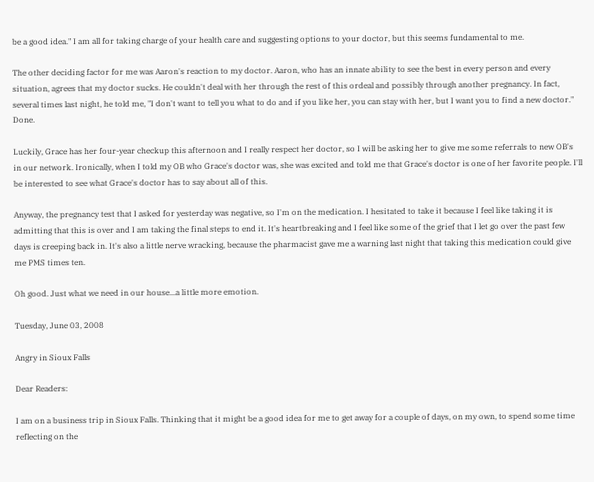be a good idea." I am all for taking charge of your health care and suggesting options to your doctor, but this seems fundamental to me.

The other deciding factor for me was Aaron's reaction to my doctor. Aaron, who has an innate ability to see the best in every person and every situation, agrees that my doctor sucks. He couldn't deal with her through the rest of this ordeal and possibly through another pregnancy. In fact, several times last night, he told me, "I don't want to tell you what to do and if you like her, you can stay with her, but I want you to find a new doctor." Done.

Luckily, Grace has her four-year checkup this afternoon and I really respect her doctor, so I will be asking her to give me some referrals to new OB's in our network. Ironically, when I told my OB who Grace's doctor was, she was excited and told me that Grace's doctor is one of her favorite people. I'll be interested to see what Grace's doctor has to say about all of this.

Anyway, the pregnancy test that I asked for yesterday was negative, so I'm on the medication. I hesitated to take it because I feel like taking it is admitting that this is over and I am taking the final steps to end it. It's heartbreaking and I feel like some of the grief that I let go over the past few days is creeping back in. It's also a little nerve wracking, because the pharmacist gave me a warning last night that taking this medication could give me PMS times ten.

Oh good. Just what we need in our house...a little more emotion.

Tuesday, June 03, 2008

Angry in Sioux Falls

Dear Readers:

I am on a business trip in Sioux Falls. Thinking that it might be a good idea for me to get away for a couple of days, on my own, to spend some time reflecting on the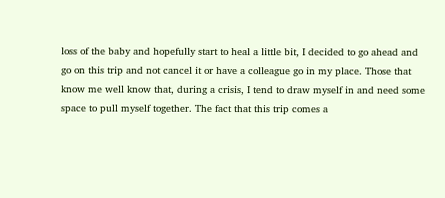loss of the baby and hopefully start to heal a little bit, I decided to go ahead and go on this trip and not cancel it or have a colleague go in my place. Those that know me well know that, during a crisis, I tend to draw myself in and need some space to pull myself together. The fact that this trip comes a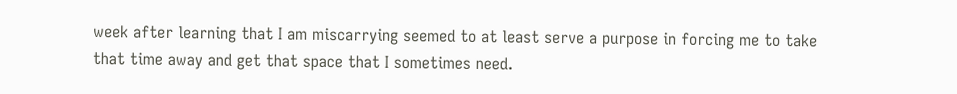week after learning that I am miscarrying seemed to at least serve a purpose in forcing me to take that time away and get that space that I sometimes need.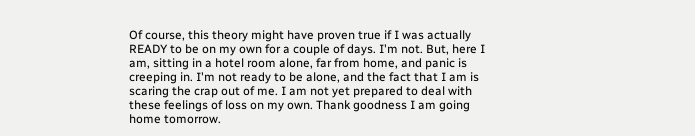Of course, this theory might have proven true if I was actually READY to be on my own for a couple of days. I'm not. But, here I am, sitting in a hotel room alone, far from home, and panic is creeping in. I'm not ready to be alone, and the fact that I am is scaring the crap out of me. I am not yet prepared to deal with these feelings of loss on my own. Thank goodness I am going home tomorrow.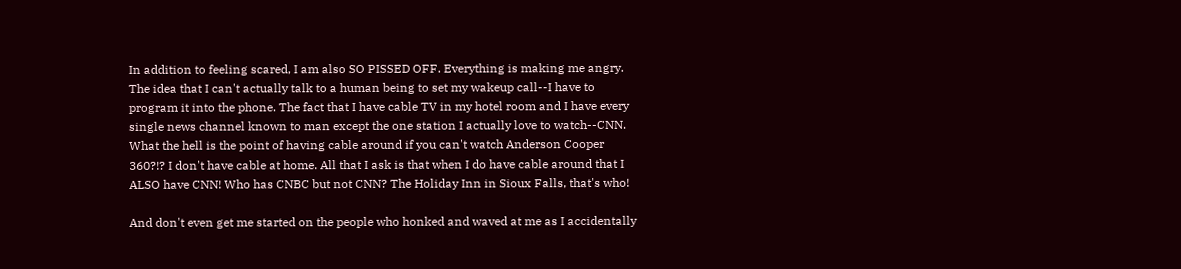In addition to feeling scared, I am also SO PISSED OFF. Everything is making me angry. The idea that I can't actually talk to a human being to set my wakeup call--I have to program it into the phone. The fact that I have cable TV in my hotel room and I have every single news channel known to man except the one station I actually love to watch--CNN. What the hell is the point of having cable around if you can't watch Anderson Cooper 360?!? I don't have cable at home. All that I ask is that when I do have cable around that I ALSO have CNN! Who has CNBC but not CNN? The Holiday Inn in Sioux Falls, that's who!

And don't even get me started on the people who honked and waved at me as I accidentally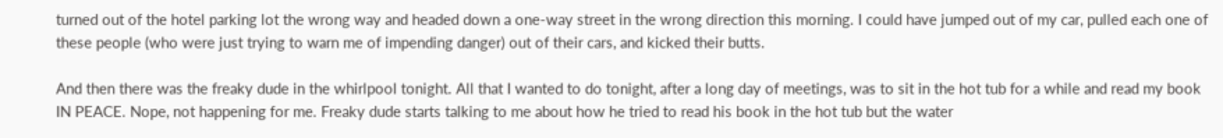turned out of the hotel parking lot the wrong way and headed down a one-way street in the wrong direction this morning. I could have jumped out of my car, pulled each one of these people (who were just trying to warn me of impending danger) out of their cars, and kicked their butts.

And then there was the freaky dude in the whirlpool tonight. All that I wanted to do tonight, after a long day of meetings, was to sit in the hot tub for a while and read my book IN PEACE. Nope, not happening for me. Freaky dude starts talking to me about how he tried to read his book in the hot tub but the water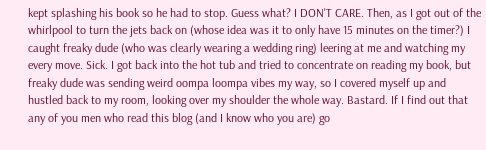kept splashing his book so he had to stop. Guess what? I DON'T CARE. Then, as I got out of the whirlpool to turn the jets back on (whose idea was it to only have 15 minutes on the timer?) I caught freaky dude (who was clearly wearing a wedding ring) leering at me and watching my every move. Sick. I got back into the hot tub and tried to concentrate on reading my book, but freaky dude was sending weird oompa loompa vibes my way, so I covered myself up and hustled back to my room, looking over my shoulder the whole way. Bastard. If I find out that any of you men who read this blog (and I know who you are) go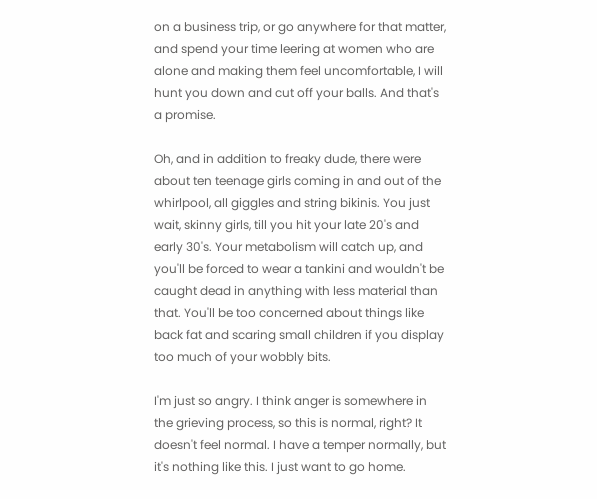on a business trip, or go anywhere for that matter, and spend your time leering at women who are alone and making them feel uncomfortable, I will hunt you down and cut off your balls. And that's a promise.

Oh, and in addition to freaky dude, there were about ten teenage girls coming in and out of the whirlpool, all giggles and string bikinis. You just wait, skinny girls, till you hit your late 20's and early 30's. Your metabolism will catch up, and you'll be forced to wear a tankini and wouldn't be caught dead in anything with less material than that. You'll be too concerned about things like back fat and scaring small children if you display too much of your wobbly bits.

I'm just so angry. I think anger is somewhere in the grieving process, so this is normal, right? It doesn't feel normal. I have a temper normally, but it's nothing like this. I just want to go home.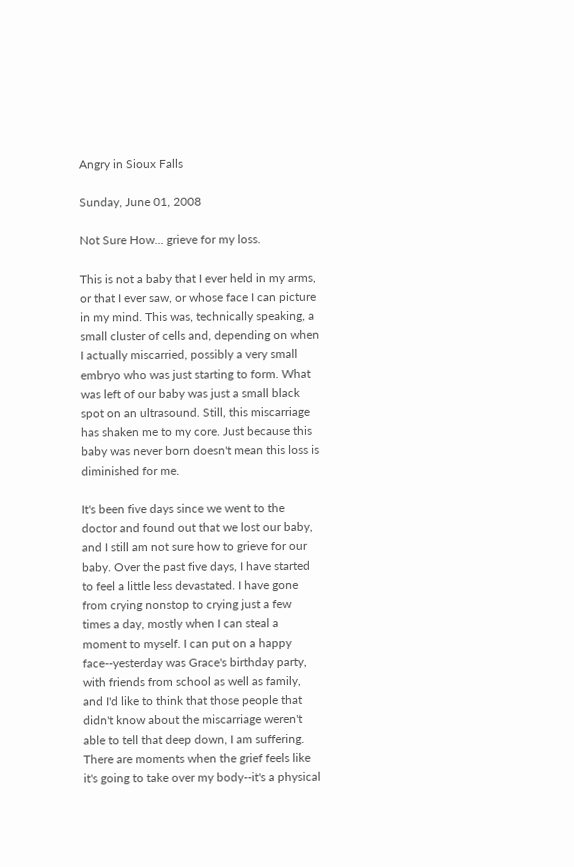Angry in Sioux Falls

Sunday, June 01, 2008

Not Sure How... grieve for my loss.

This is not a baby that I ever held in my arms, or that I ever saw, or whose face I can picture in my mind. This was, technically speaking, a small cluster of cells and, depending on when I actually miscarried, possibly a very small embryo who was just starting to form. What was left of our baby was just a small black spot on an ultrasound. Still, this miscarriage has shaken me to my core. Just because this baby was never born doesn't mean this loss is diminished for me.

It's been five days since we went to the doctor and found out that we lost our baby, and I still am not sure how to grieve for our baby. Over the past five days, I have started to feel a little less devastated. I have gone from crying nonstop to crying just a few times a day, mostly when I can steal a moment to myself. I can put on a happy face--yesterday was Grace's birthday party, with friends from school as well as family, and I'd like to think that those people that didn't know about the miscarriage weren't able to tell that deep down, I am suffering. There are moments when the grief feels like it's going to take over my body--it's a physical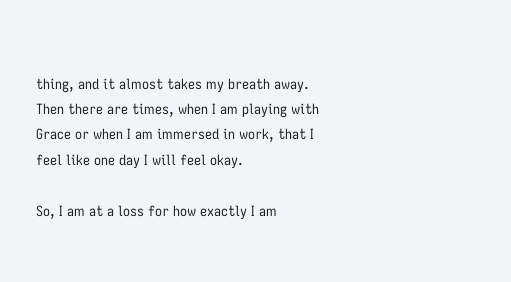thing, and it almost takes my breath away. Then there are times, when I am playing with Grace or when I am immersed in work, that I feel like one day I will feel okay.

So, I am at a loss for how exactly I am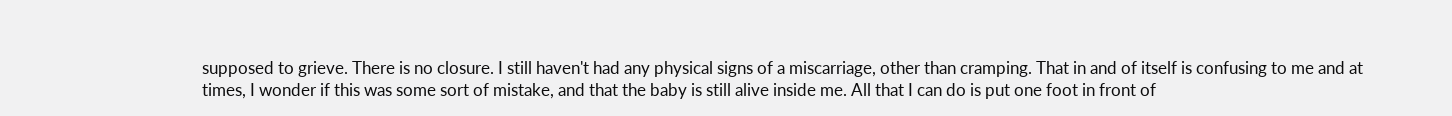supposed to grieve. There is no closure. I still haven't had any physical signs of a miscarriage, other than cramping. That in and of itself is confusing to me and at times, I wonder if this was some sort of mistake, and that the baby is still alive inside me. All that I can do is put one foot in front of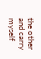the other and carry myself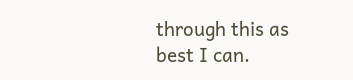through this as best I can.